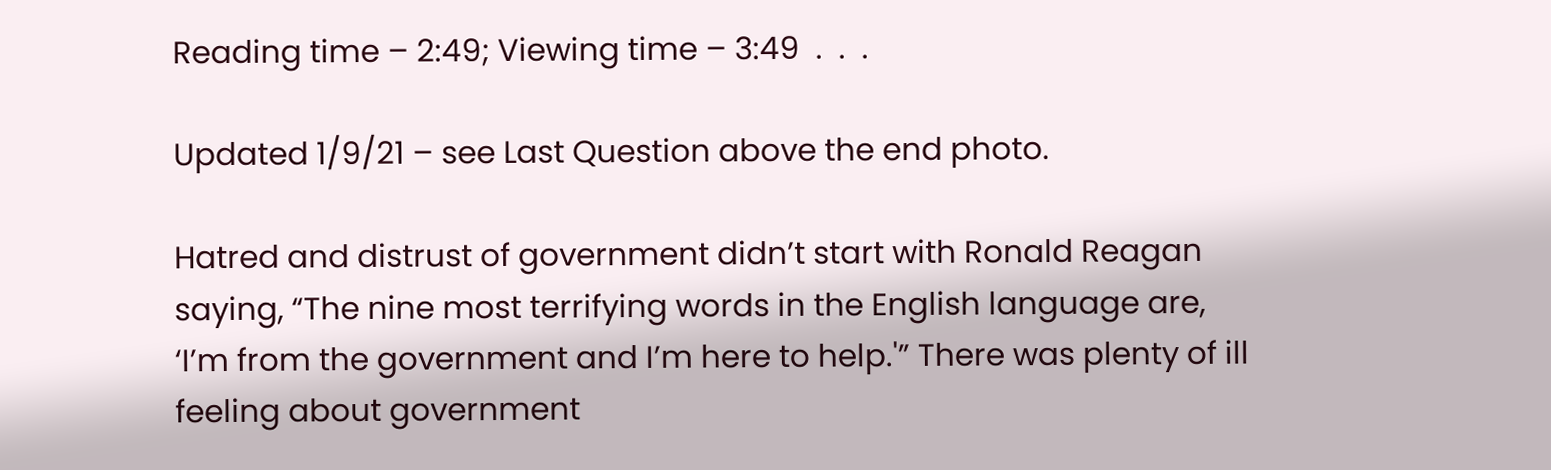Reading time – 2:49; Viewing time – 3:49  .  .  .

Updated 1/9/21 – see Last Question above the end photo.

Hatred and distrust of government didn’t start with Ronald Reagan saying, “The nine most terrifying words in the English language are, ‘I’m from the government and I’m here to help.'” There was plenty of ill feeling about government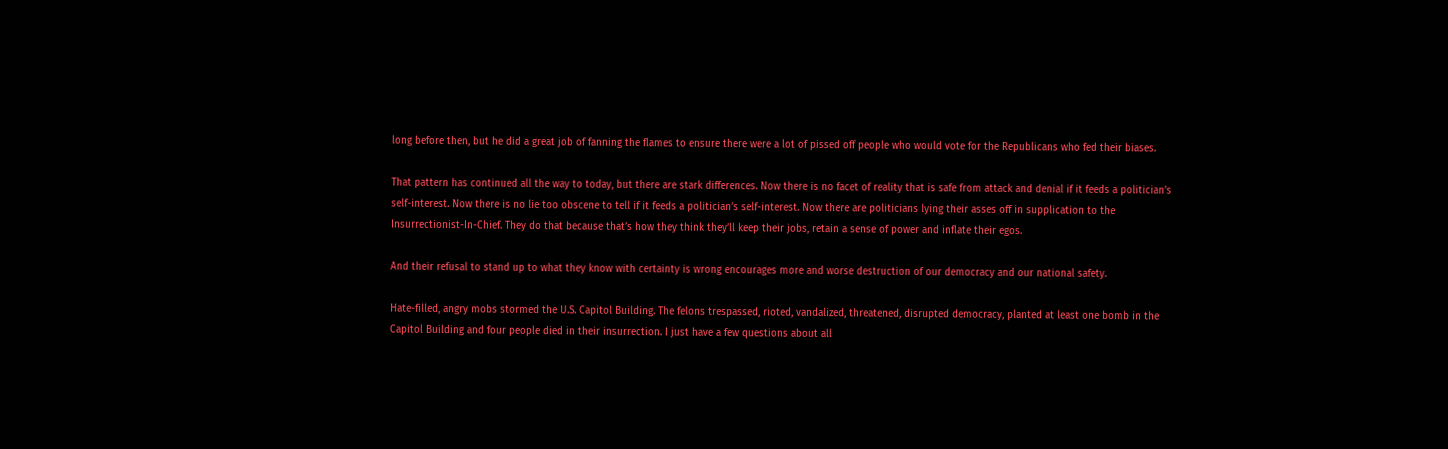long before then, but he did a great job of fanning the flames to ensure there were a lot of pissed off people who would vote for the Republicans who fed their biases.

That pattern has continued all the way to today, but there are stark differences. Now there is no facet of reality that is safe from attack and denial if it feeds a politician’s self-interest. Now there is no lie too obscene to tell if it feeds a politician’s self-interest. Now there are politicians lying their asses off in supplication to the Insurrectionist-In-Chief. They do that because that’s how they think they’ll keep their jobs, retain a sense of power and inflate their egos.

And their refusal to stand up to what they know with certainty is wrong encourages more and worse destruction of our democracy and our national safety.

Hate-filled, angry mobs stormed the U.S. Capitol Building. The felons trespassed, rioted, vandalized, threatened, disrupted democracy, planted at least one bomb in the Capitol Building and four people died in their insurrection. I just have a few questions about all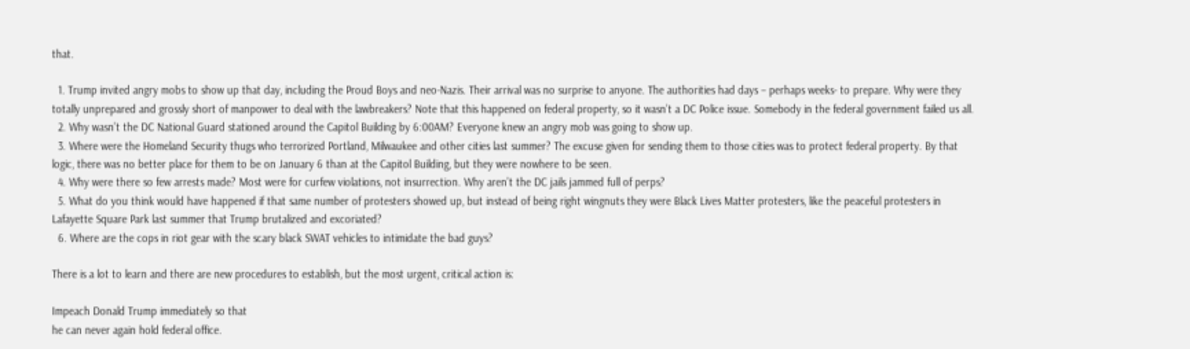that.

  1. Trump invited angry mobs to show up that day, including the Proud Boys and neo-Nazis. Their arrival was no surprise to anyone. The authorities had days – perhaps weeks- to prepare. Why were they totally unprepared and grossly short of manpower to deal with the lawbreakers? Note that this happened on federal property, so it wasn’t a DC Police issue. Somebody in the federal government failed us all.
  2. Why wasn’t the DC National Guard stationed around the Capitol Building by 6:00AM? Everyone knew an angry mob was going to show up.
  3. Where were the Homeland Security thugs who terrorized Portland, Milwaukee and other cities last summer? The excuse given for sending them to those cities was to protect federal property. By that logic, there was no better place for them to be on January 6 than at the Capitol Building, but they were nowhere to be seen.
  4. Why were there so few arrests made? Most were for curfew violations, not insurrection. Why aren’t the DC jails jammed full of perps?
  5. What do you think would have happened if that same number of protesters showed up, but instead of being right wingnuts they were Black Lives Matter protesters, like the peaceful protesters in Lafayette Square Park last summer that Trump brutalized and excoriated?
  6. Where are the cops in riot gear with the scary black SWAT vehicles to intimidate the bad guys?

There is a lot to learn and there are new procedures to establish, but the most urgent, critical action is:

Impeach Donald Trump immediately so that
he can never again hold federal office.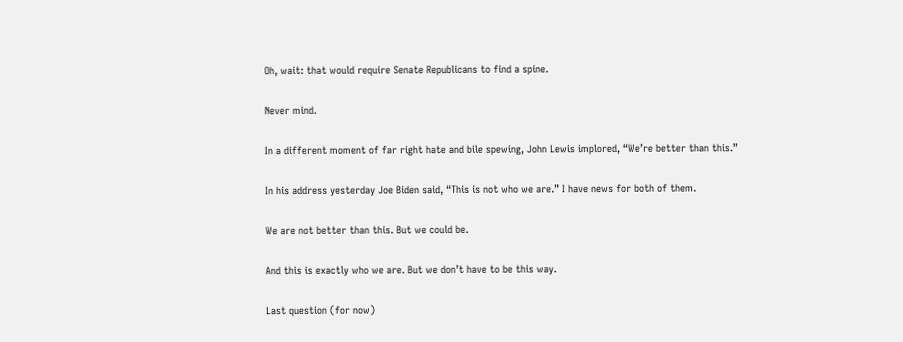Oh, wait: that would require Senate Republicans to find a spine.

Never mind.

In a different moment of far right hate and bile spewing, John Lewis implored, “We’re better than this.”

In his address yesterday Joe Biden said, “This is not who we are.” I have news for both of them.

We are not better than this. But we could be.

And this is exactly who we are. But we don’t have to be this way.

Last question (for now)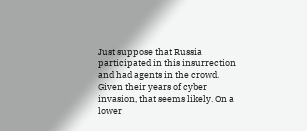Just suppose that Russia participated in this insurrection and had agents in the crowd. Given their years of cyber invasion, that seems likely. On a lower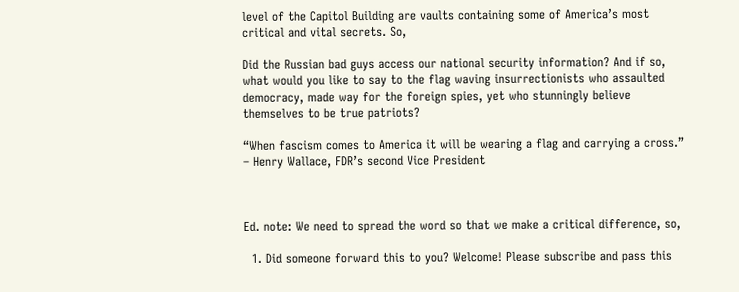level of the Capitol Building are vaults containing some of America’s most critical and vital secrets. So,

Did the Russian bad guys access our national security information? And if so, what would you like to say to the flag waving insurrectionists who assaulted democracy, made way for the foreign spies, yet who stunningly believe themselves to be true patriots?

“When fascism comes to America it will be wearing a flag and carrying a cross.” – Henry Wallace, FDR’s second Vice President



Ed. note: We need to spread the word so that we make a critical difference, so,

  1. Did someone forward this to you? Welcome! Please subscribe and pass this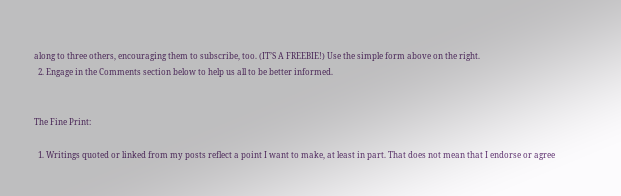along to three others, encouraging them to subscribe, too. (IT’S A FREEBIE!) Use the simple form above on the right.
  2. Engage in the Comments section below to help us all to be better informed.


The Fine Print:

  1. Writings quoted or linked from my posts reflect a point I want to make, at least in part. That does not mean that I endorse or agree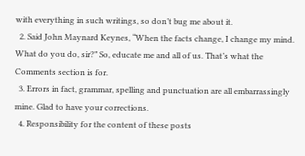with everything in such writings, so don’t bug me about it.
  2. Said John Maynard Keynes, “When the facts change, I change my mind. What do you do, sir?” So, educate me and all of us. That’s what the Comments section is for.
  3. Errors in fact, grammar, spelling and punctuation are all embarrassingly mine. Glad to have your corrections.
  4. Responsibility for the content of these posts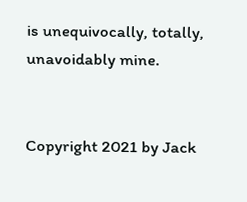is unequivocally, totally, unavoidably mine.


Copyright 2021 by Jack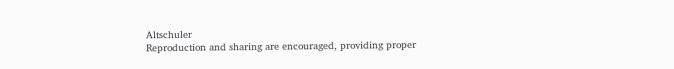Altschuler
Reproduction and sharing are encouraged, providing proper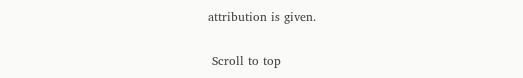attribution is given.

 Scroll to top